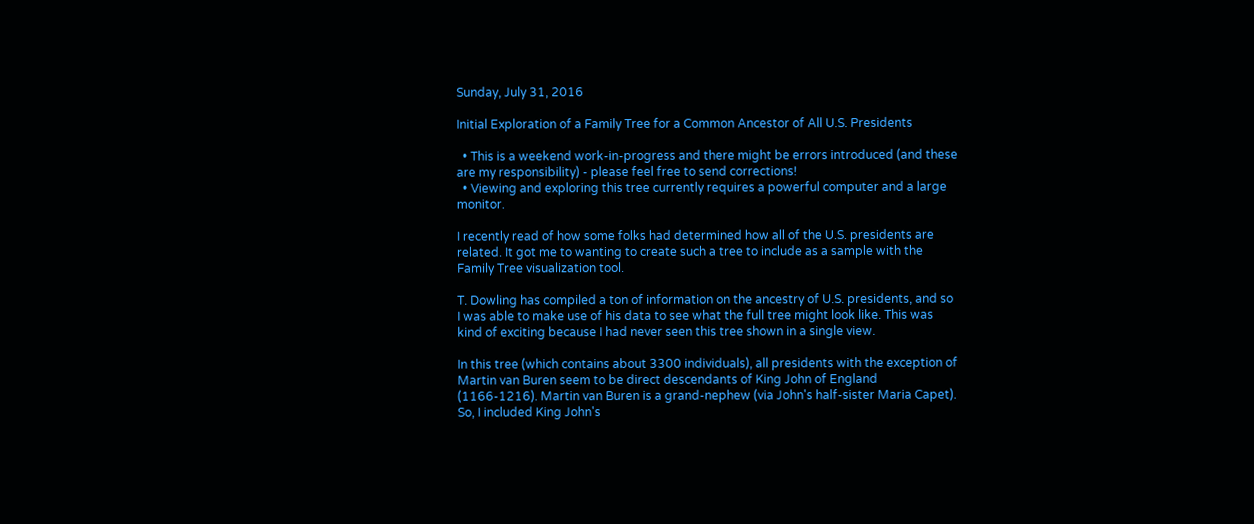Sunday, July 31, 2016

Initial Exploration of a Family Tree for a Common Ancestor of All U.S. Presidents

  • This is a weekend work-in-progress and there might be errors introduced (and these are my responsibility) - please feel free to send corrections!
  • Viewing and exploring this tree currently requires a powerful computer and a large monitor.

I recently read of how some folks had determined how all of the U.S. presidents are related. It got me to wanting to create such a tree to include as a sample with the Family Tree visualization tool.

T. Dowling has compiled a ton of information on the ancestry of U.S. presidents, and so I was able to make use of his data to see what the full tree might look like. This was kind of exciting because I had never seen this tree shown in a single view.

In this tree (which contains about 3300 individuals), all presidents with the exception of Martin van Buren seem to be direct descendants of King John of England (1166-1216). Martin van Buren is a grand-nephew (via John's half-sister Maria Capet). So, I included King John's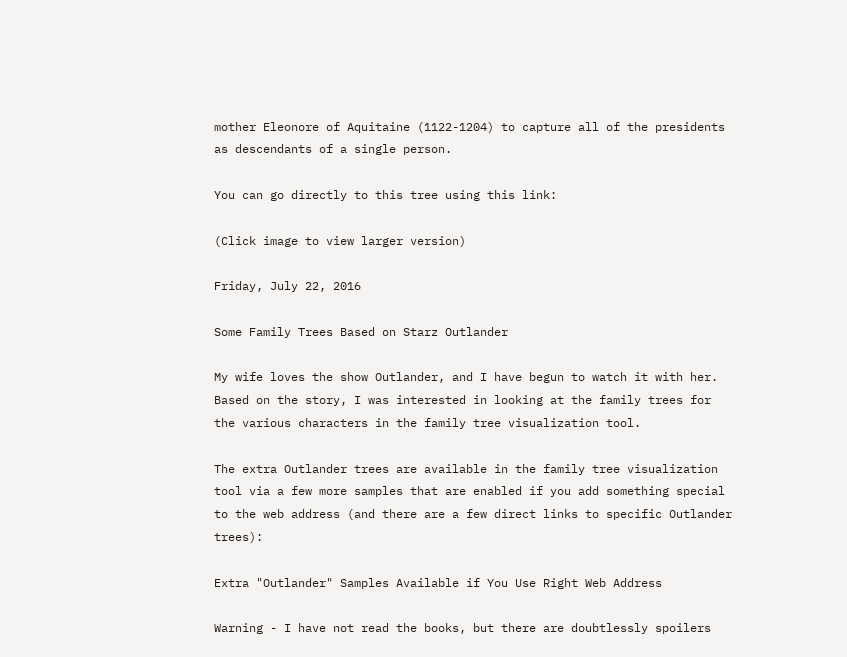mother Eleonore of Aquitaine (1122-1204) to capture all of the presidents as descendants of a single person.

You can go directly to this tree using this link:

(Click image to view larger version)

Friday, July 22, 2016

Some Family Trees Based on Starz Outlander

My wife loves the show Outlander, and I have begun to watch it with her. Based on the story, I was interested in looking at the family trees for the various characters in the family tree visualization tool.

The extra Outlander trees are available in the family tree visualization tool via a few more samples that are enabled if you add something special to the web address (and there are a few direct links to specific Outlander trees):

Extra "Outlander" Samples Available if You Use Right Web Address

Warning - I have not read the books, but there are doubtlessly spoilers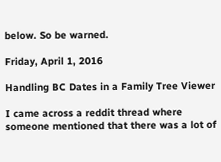below. So be warned.

Friday, April 1, 2016

Handling BC Dates in a Family Tree Viewer

I came across a reddit thread where someone mentioned that there was a lot of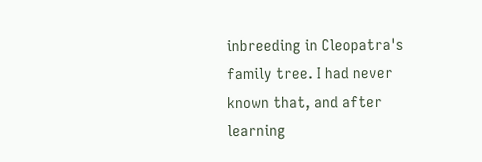inbreeding in Cleopatra's family tree. I had never known that, and after learning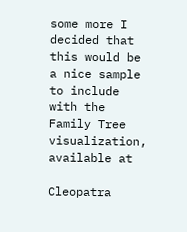some more I decided that this would be a nice sample to include with the Family Tree visualization, available at

Cleopatra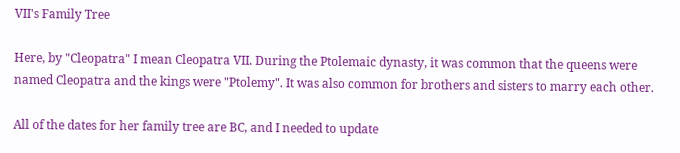VII's Family Tree

Here, by "Cleopatra" I mean Cleopatra VII. During the Ptolemaic dynasty, it was common that the queens were named Cleopatra and the kings were "Ptolemy". It was also common for brothers and sisters to marry each other.

All of the dates for her family tree are BC, and I needed to update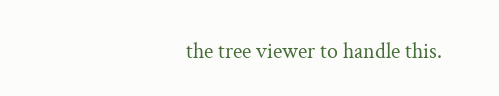the tree viewer to handle this.